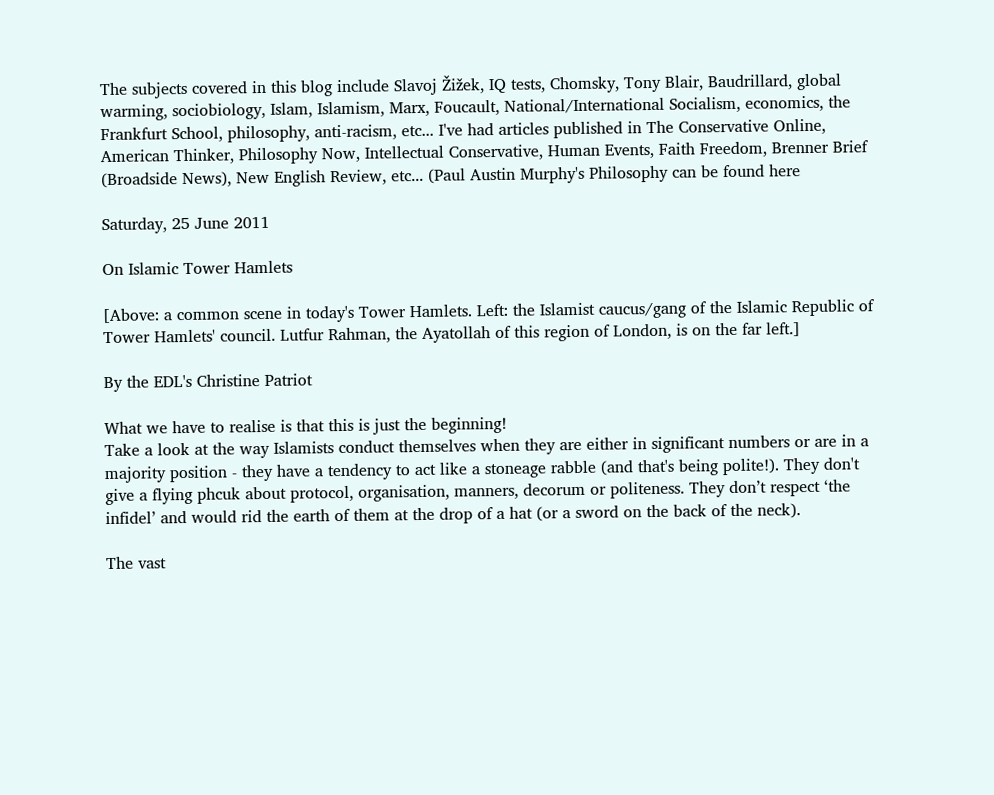The subjects covered in this blog include Slavoj Žižek, IQ tests, Chomsky, Tony Blair, Baudrillard, global warming, sociobiology, Islam, Islamism, Marx, Foucault, National/International Socialism, economics, the Frankfurt School, philosophy, anti-racism, etc... I've had articles published in The Conservative Online, American Thinker, Philosophy Now, Intellectual Conservative, Human Events, Faith Freedom, Brenner Brief (Broadside News), New English Review, etc... (Paul Austin Murphy's Philosophy can be found here

Saturday, 25 June 2011

On Islamic Tower Hamlets

[Above: a common scene in today's Tower Hamlets. Left: the Islamist caucus/gang of the Islamic Republic of Tower Hamlets' council. Lutfur Rahman, the Ayatollah of this region of London, is on the far left.]

By the EDL's Christine Patriot

What we have to realise is that this is just the beginning!
Take a look at the way Islamists conduct themselves when they are either in significant numbers or are in a majority position - they have a tendency to act like a stoneage rabble (and that's being polite!). They don't give a flying phcuk about protocol, organisation, manners, decorum or politeness. They don’t respect ‘the infidel’ and would rid the earth of them at the drop of a hat (or a sword on the back of the neck).

The vast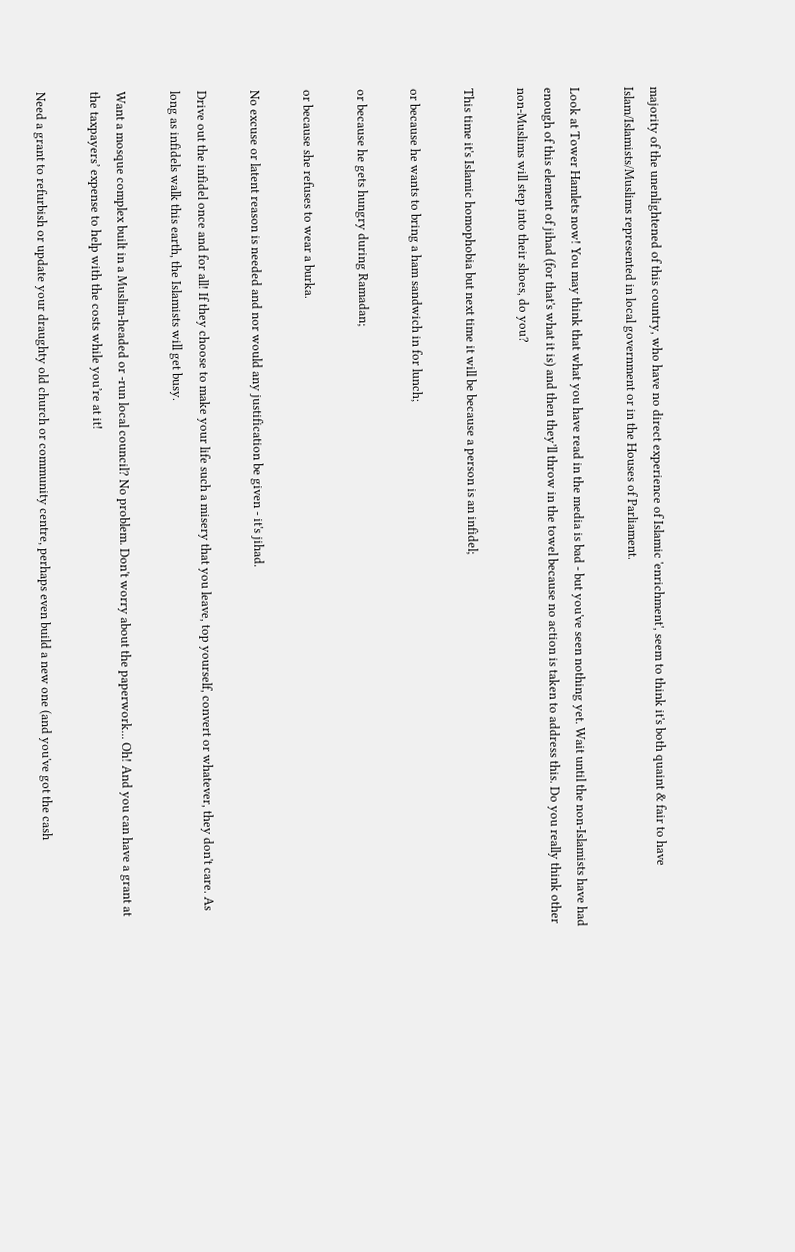majority of the unenlightened of this country, who have no direct experience of Islamic 'enrichment', seem to think it's both quaint & fair to have Islam/Islamists/Muslims represented in local government or in the Houses of Parliament.

Look at Tower Hamlets now! You may think that what you have read in the media is bad - but you've seen nothing yet. Wait until the non-Islamists have had enough of this element of jihad (for that's what it is) and then they’ll throw in the towel because no action is taken to address this. Do you really think other non-Muslims will step into their shoes, do you?

This time it's Islamic homophobia but next time it will be because a person is an infidel;

or because he wants to bring a ham sandwich in for lunch;

or because he gets hungry during Ramadan;

or because she refuses to wear a burka.

No excuse or latent reason is needed and nor would any justification be given - it's jihad.

Drive out the infidel once and for all! If they choose to make your life such a misery that you leave, top yourself, convert or whatever, they don't care. As long as infidels walk this earth, the Islamists will get busy.

Want a mosque complex built in a Muslim-headed or -run local council? No problem. Don't worry about the paperwork... Oh! And you can have a grant at the taxpayers’ expense to help with the costs while you’re at it!

Need a grant to refurbish or update your draughty old church or community centre, perhaps even build a new one (and you've got the cash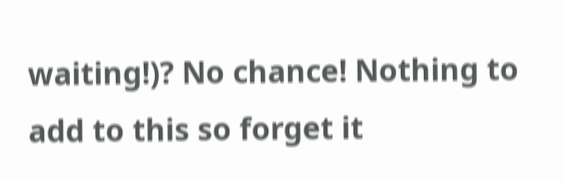waiting!)? No chance! Nothing to add to this so forget it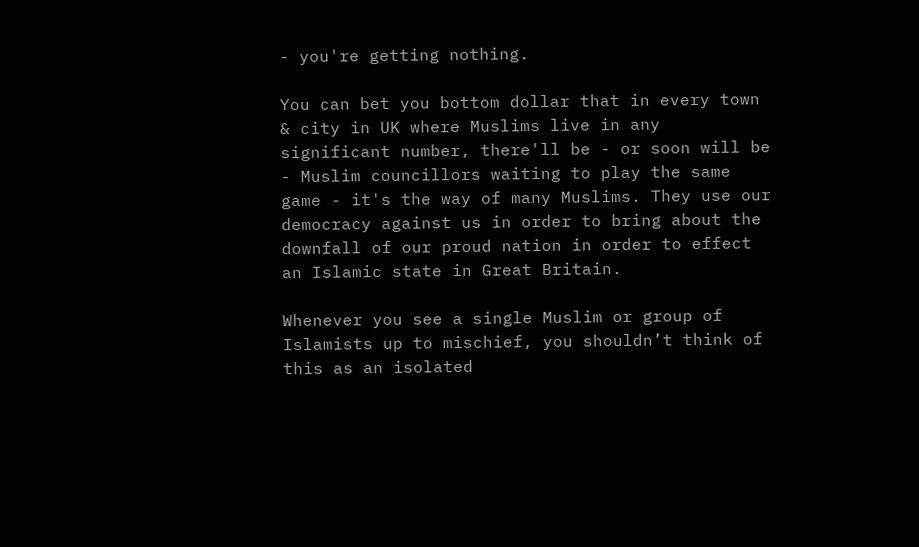- you're getting nothing.

You can bet you bottom dollar that in every town & city in UK where Muslims live in any significant number, there'll be - or soon will be - Muslim councillors waiting to play the same game - it's the way of many Muslims. They use our democracy against us in order to bring about the downfall of our proud nation in order to effect an Islamic state in Great Britain.

Whenever you see a single Muslim or group of Islamists up to mischief, you shouldn’t think of this as an isolated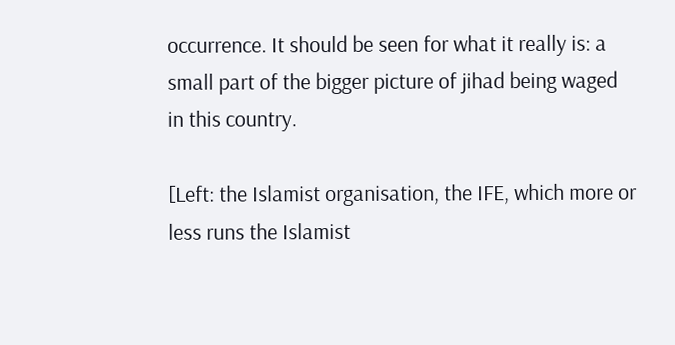occurrence. It should be seen for what it really is: a small part of the bigger picture of jihad being waged in this country.

[Left: the Islamist organisation, the IFE, which more or less runs the Islamist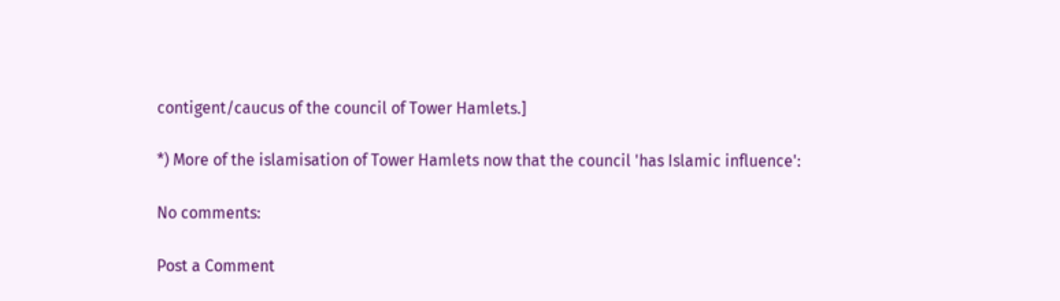contigent/caucus of the council of Tower Hamlets.]

*) More of the islamisation of Tower Hamlets now that the council 'has Islamic influence':

No comments:

Post a Comment